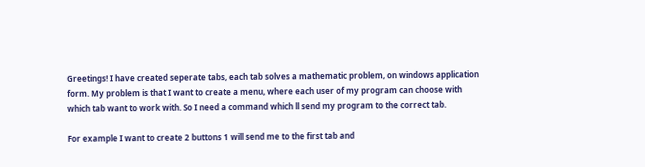Greetings! I have created seperate tabs, each tab solves a mathematic problem, on windows application form. My problem is that I want to create a menu, where each user of my program can choose with which tab want to work with. So I need a command which ll send my program to the correct tab.

For example I want to create 2 buttons 1 will send me to the first tab and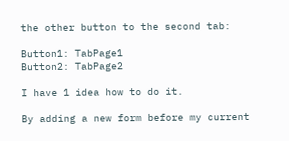the other button to the second tab:

Button1: TabPage1
Button2: TabPage2

I have 1 idea how to do it.

By adding a new form before my current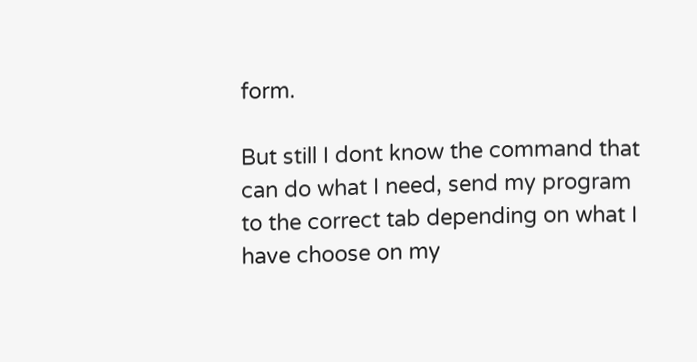form.

But still I dont know the command that can do what I need, send my program to the correct tab depending on what I have choose on my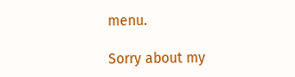menu.

Sorry about my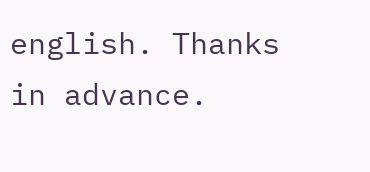english. Thanks in advance.